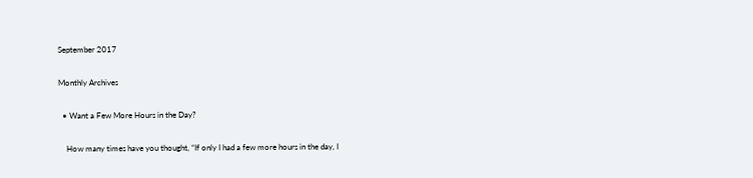September 2017

Monthly Archives

  • Want a Few More Hours in the Day?

    How many times have you thought, “If only I had a few more hours in the day, I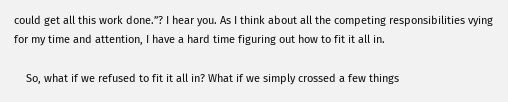could get all this work done.”? I hear you. As I think about all the competing responsibilities vying for my time and attention, I have a hard time figuring out how to fit it all in.

    So, what if we refused to fit it all in? What if we simply crossed a few things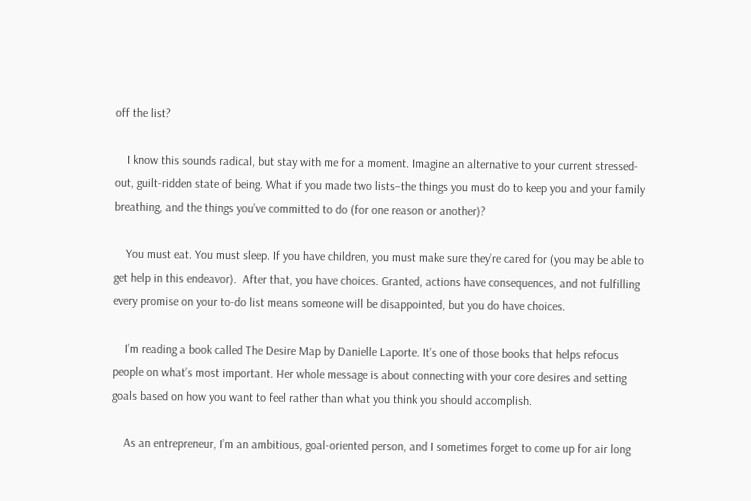off the list?

    I know this sounds radical, but stay with me for a moment. Imagine an alternative to your current stressed-out, guilt-ridden state of being. What if you made two lists–the things you must do to keep you and your family breathing, and the things you’ve committed to do (for one reason or another)?

    You must eat. You must sleep. If you have children, you must make sure they’re cared for (you may be able to get help in this endeavor).  After that, you have choices. Granted, actions have consequences, and not fulfilling every promise on your to-do list means someone will be disappointed, but you do have choices.

    I’m reading a book called The Desire Map by Danielle Laporte. It’s one of those books that helps refocus people on what’s most important. Her whole message is about connecting with your core desires and setting goals based on how you want to feel rather than what you think you should accomplish.

    As an entrepreneur, I’m an ambitious, goal-oriented person, and I sometimes forget to come up for air long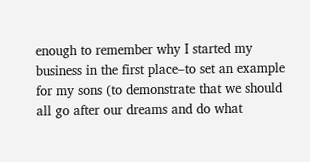enough to remember why I started my business in the first place–to set an example for my sons (to demonstrate that we should all go after our dreams and do what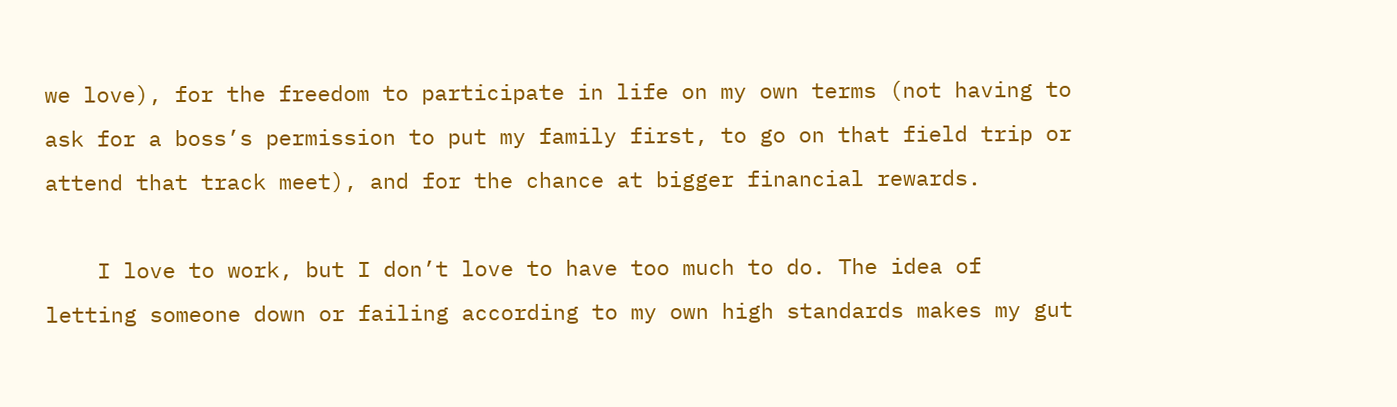we love), for the freedom to participate in life on my own terms (not having to ask for a boss’s permission to put my family first, to go on that field trip or attend that track meet), and for the chance at bigger financial rewards.

    I love to work, but I don’t love to have too much to do. The idea of letting someone down or failing according to my own high standards makes my gut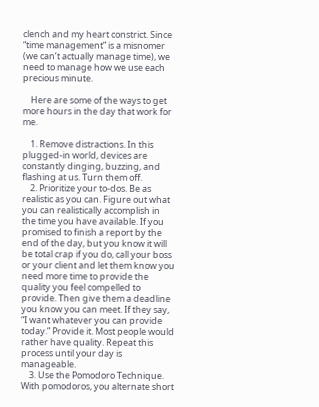clench and my heart constrict. Since “time management” is a misnomer (we can’t actually manage time), we need to manage how we use each precious minute.

    Here are some of the ways to get more hours in the day that work for me.

    1. Remove distractions. In this plugged-in world, devices are constantly dinging, buzzing, and flashing at us. Turn them off.
    2. Prioritize your to-dos. Be as realistic as you can. Figure out what you can realistically accomplish in the time you have available. If you promised to finish a report by the end of the day, but you know it will be total crap if you do, call your boss or your client and let them know you need more time to provide the quality you feel compelled to provide. Then give them a deadline you know you can meet. If they say, “I want whatever you can provide today.” Provide it. Most people would rather have quality. Repeat this process until your day is manageable.
    3. Use the Pomodoro Technique. With pomodoros, you alternate short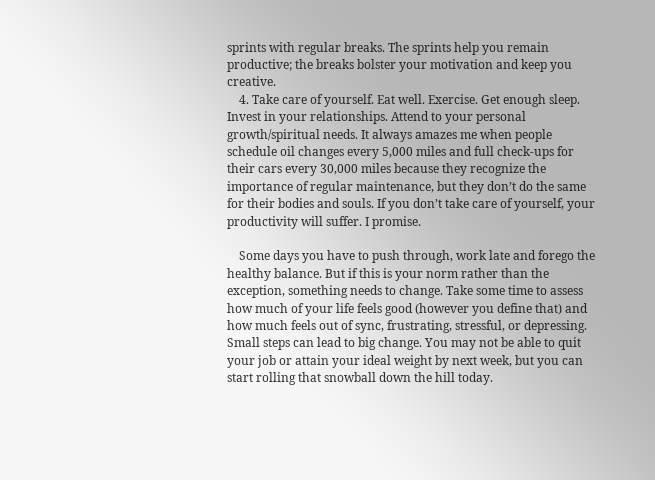sprints with regular breaks. The sprints help you remain productive; the breaks bolster your motivation and keep you creative.
    4. Take care of yourself. Eat well. Exercise. Get enough sleep. Invest in your relationships. Attend to your personal growth/spiritual needs. It always amazes me when people schedule oil changes every 5,000 miles and full check-ups for their cars every 30,000 miles because they recognize the importance of regular maintenance, but they don’t do the same for their bodies and souls. If you don’t take care of yourself, your productivity will suffer. I promise.

    Some days you have to push through, work late and forego the healthy balance. But if this is your norm rather than the exception, something needs to change. Take some time to assess how much of your life feels good (however you define that) and how much feels out of sync, frustrating, stressful, or depressing. Small steps can lead to big change. You may not be able to quit your job or attain your ideal weight by next week, but you can start rolling that snowball down the hill today.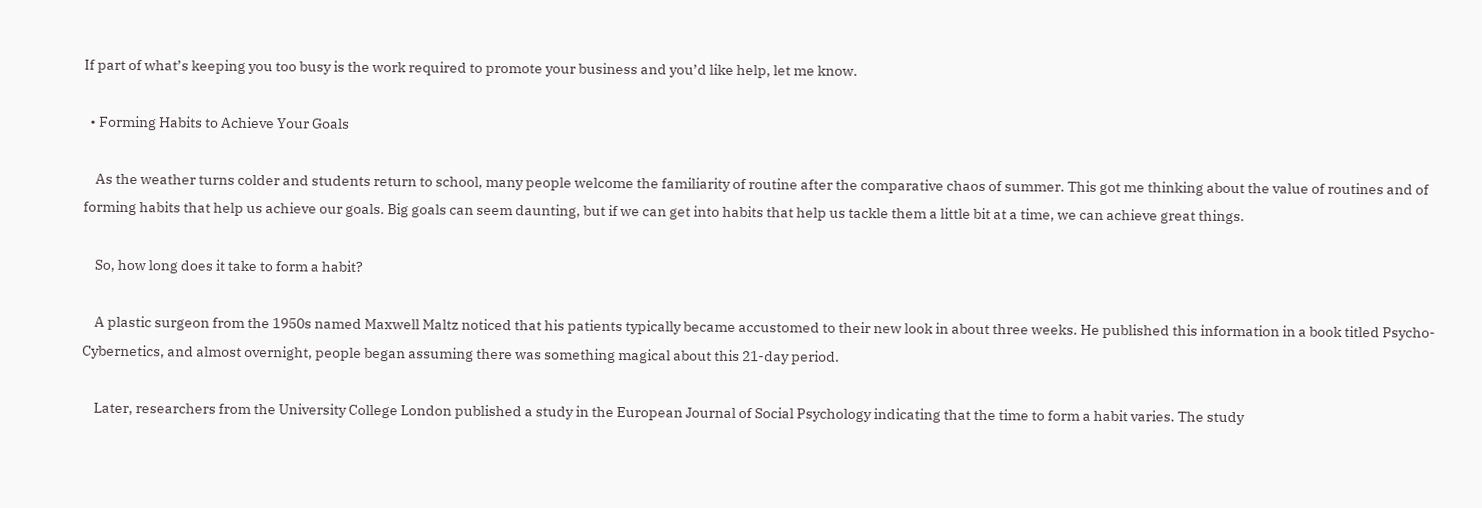If part of what’s keeping you too busy is the work required to promote your business and you’d like help, let me know.

  • Forming Habits to Achieve Your Goals

    As the weather turns colder and students return to school, many people welcome the familiarity of routine after the comparative chaos of summer. This got me thinking about the value of routines and of forming habits that help us achieve our goals. Big goals can seem daunting, but if we can get into habits that help us tackle them a little bit at a time, we can achieve great things.

    So, how long does it take to form a habit?

    A plastic surgeon from the 1950s named Maxwell Maltz noticed that his patients typically became accustomed to their new look in about three weeks. He published this information in a book titled Psycho-Cybernetics, and almost overnight, people began assuming there was something magical about this 21-day period.

    Later, researchers from the University College London published a study in the European Journal of Social Psychology indicating that the time to form a habit varies. The study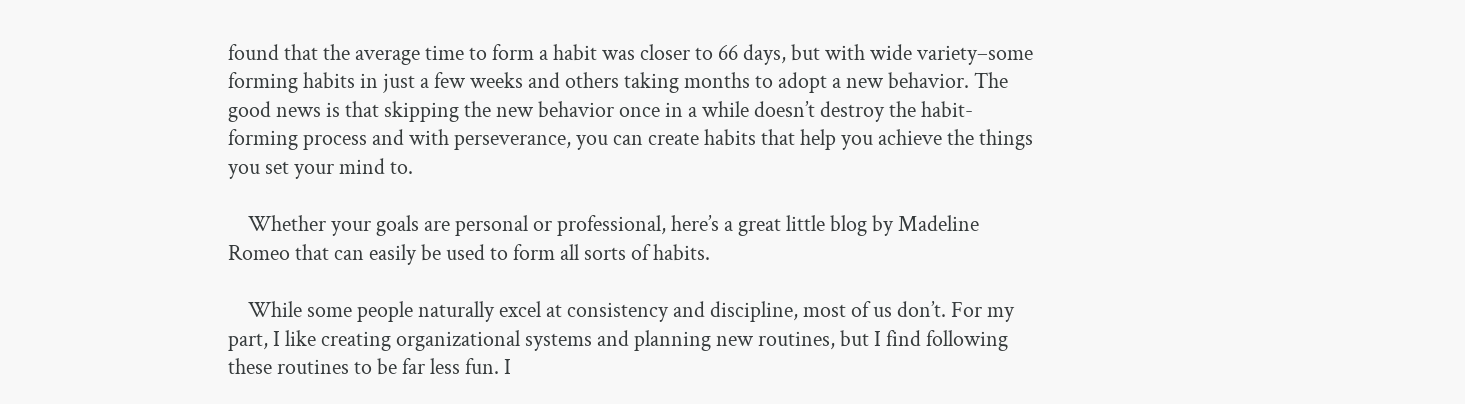found that the average time to form a habit was closer to 66 days, but with wide variety–some forming habits in just a few weeks and others taking months to adopt a new behavior. The good news is that skipping the new behavior once in a while doesn’t destroy the habit-forming process and with perseverance, you can create habits that help you achieve the things you set your mind to.

    Whether your goals are personal or professional, here’s a great little blog by Madeline Romeo that can easily be used to form all sorts of habits.

    While some people naturally excel at consistency and discipline, most of us don’t. For my part, I like creating organizational systems and planning new routines, but I find following these routines to be far less fun. I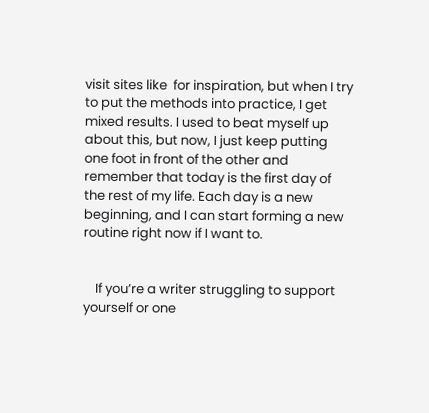visit sites like  for inspiration, but when I try to put the methods into practice, I get mixed results. I used to beat myself up about this, but now, I just keep putting one foot in front of the other and remember that today is the first day of the rest of my life. Each day is a new beginning, and I can start forming a new routine right now if I want to.


    If you’re a writer struggling to support yourself or one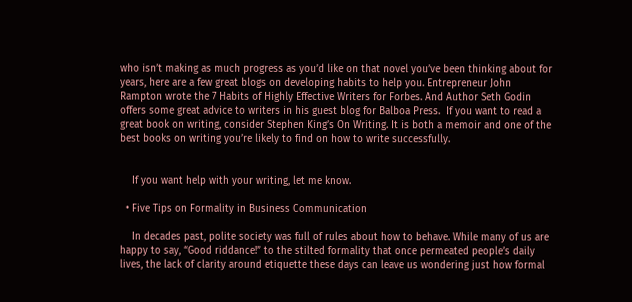who isn’t making as much progress as you’d like on that novel you’ve been thinking about for years, here are a few great blogs on developing habits to help you. Entrepreneur John Rampton wrote the 7 Habits of Highly Effective Writers for Forbes. And Author Seth Godin offers some great advice to writers in his guest blog for Balboa Press.  If you want to read a great book on writing, consider Stephen King’s On Writing. It is both a memoir and one of the best books on writing you’re likely to find on how to write successfully.


    If you want help with your writing, let me know.

  • Five Tips on Formality in Business Communication

    In decades past, polite society was full of rules about how to behave. While many of us are happy to say, “Good riddance!” to the stilted formality that once permeated people’s daily lives, the lack of clarity around etiquette these days can leave us wondering just how formal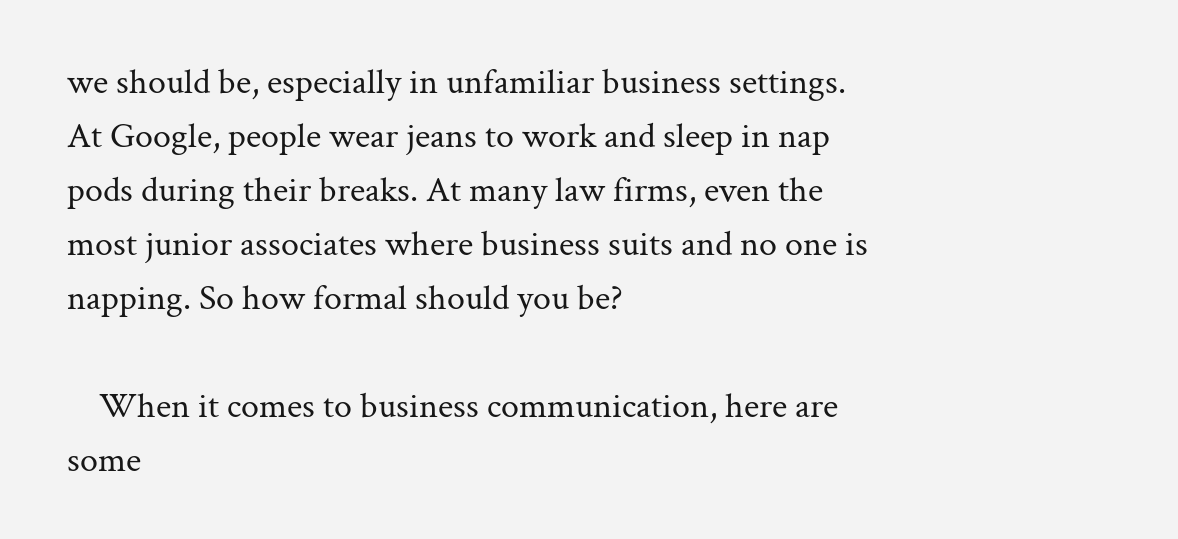we should be, especially in unfamiliar business settings. At Google, people wear jeans to work and sleep in nap pods during their breaks. At many law firms, even the most junior associates where business suits and no one is napping. So how formal should you be?

    When it comes to business communication, here are some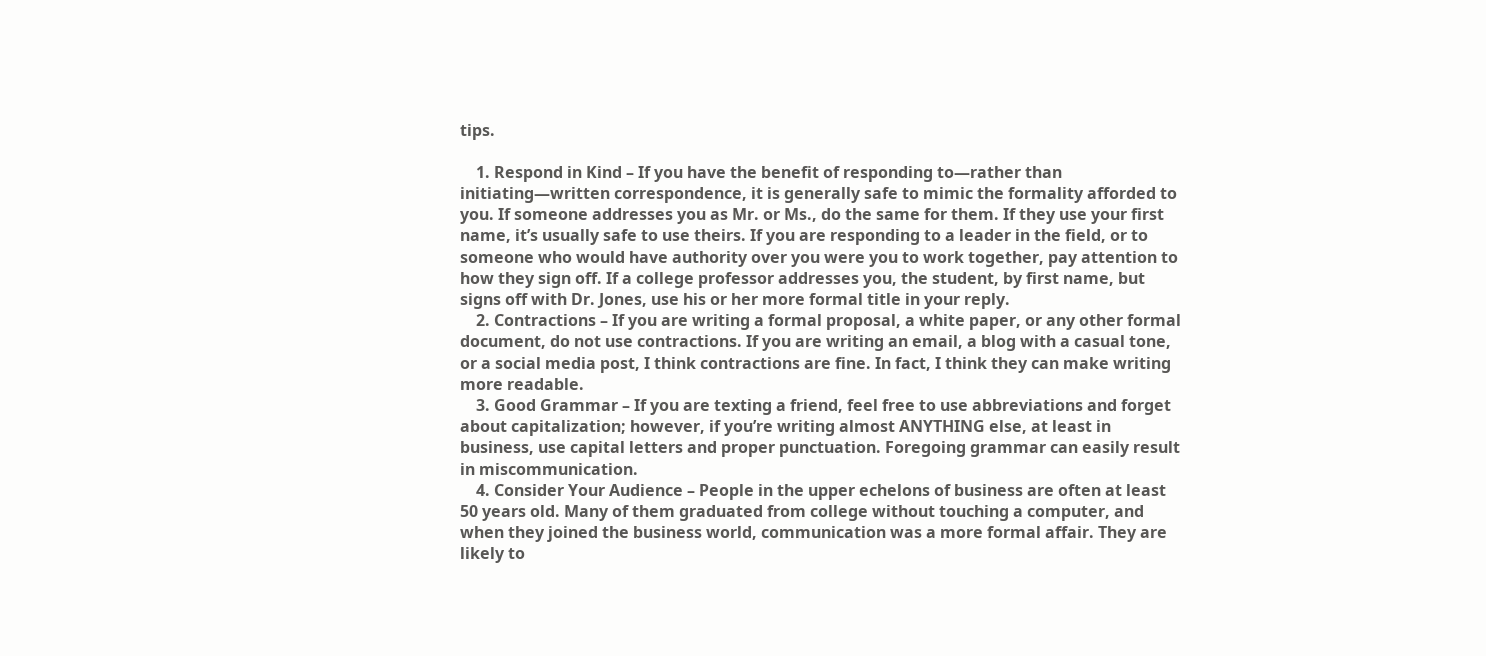tips.

    1. Respond in Kind – If you have the benefit of responding to—rather than initiating—written correspondence, it is generally safe to mimic the formality afforded to you. If someone addresses you as Mr. or Ms., do the same for them. If they use your first name, it’s usually safe to use theirs. If you are responding to a leader in the field, or to someone who would have authority over you were you to work together, pay attention to how they sign off. If a college professor addresses you, the student, by first name, but signs off with Dr. Jones, use his or her more formal title in your reply.
    2. Contractions – If you are writing a formal proposal, a white paper, or any other formal document, do not use contractions. If you are writing an email, a blog with a casual tone, or a social media post, I think contractions are fine. In fact, I think they can make writing more readable.
    3. Good Grammar – If you are texting a friend, feel free to use abbreviations and forget about capitalization; however, if you’re writing almost ANYTHING else, at least in business, use capital letters and proper punctuation. Foregoing grammar can easily result in miscommunication.
    4. Consider Your Audience – People in the upper echelons of business are often at least 50 years old. Many of them graduated from college without touching a computer, and when they joined the business world, communication was a more formal affair. They are likely to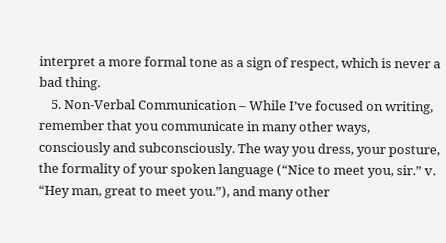interpret a more formal tone as a sign of respect, which is never a bad thing.
    5. Non-Verbal Communication – While I’ve focused on writing, remember that you communicate in many other ways, consciously and subconsciously. The way you dress, your posture, the formality of your spoken language (“Nice to meet you, sir.” v. “Hey man, great to meet you.”), and many other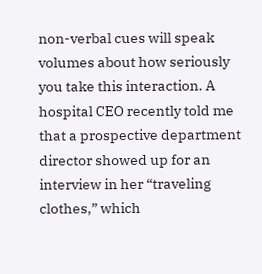non-verbal cues will speak volumes about how seriously you take this interaction. A hospital CEO recently told me that a prospective department director showed up for an interview in her “traveling clothes,” which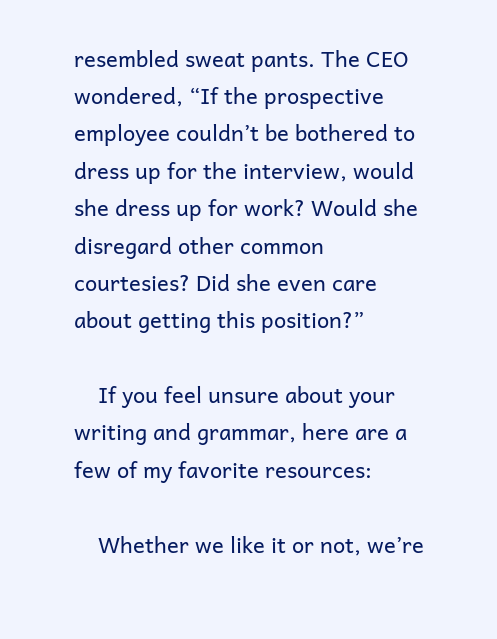resembled sweat pants. The CEO wondered, “If the prospective employee couldn’t be bothered to dress up for the interview, would she dress up for work? Would she disregard other common courtesies? Did she even care about getting this position?”

    If you feel unsure about your writing and grammar, here are a few of my favorite resources:

    Whether we like it or not, we’re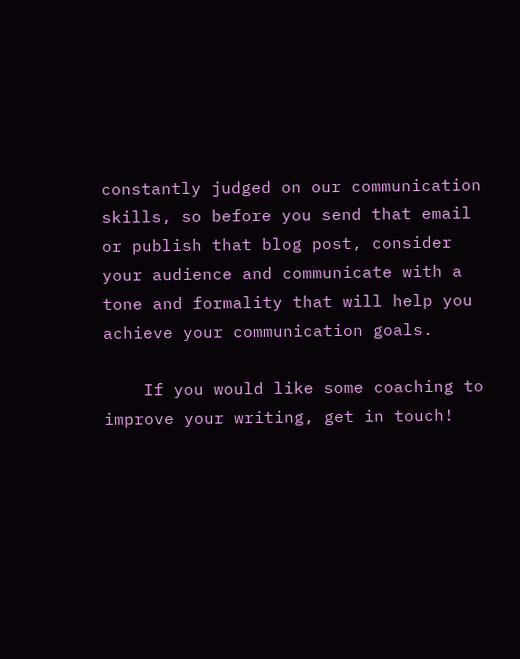constantly judged on our communication skills, so before you send that email or publish that blog post, consider your audience and communicate with a tone and formality that will help you achieve your communication goals.

    If you would like some coaching to improve your writing, get in touch!